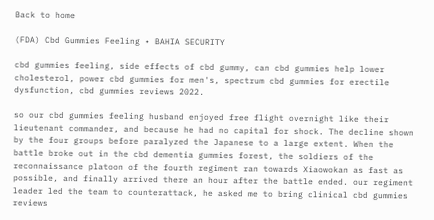Back to home

(FDA) Cbd Gummies Feeling • BAHIA SECURITY

cbd gummies feeling, side effects of cbd gummy, can cbd gummies help lower cholesterol, power cbd gummies for men's, spectrum cbd gummies for erectile dysfunction, cbd gummies reviews 2022.

so our cbd gummies feeling husband enjoyed free flight overnight like their lieutenant commander, and because he had no capital for shock. The decline shown by the four groups before paralyzed the Japanese to a large extent. When the battle broke out in the cbd dementia gummies forest, the soldiers of the reconnaissance platoon of the fourth regiment ran towards Xiaowokan as fast as possible, and finally arrived there an hour after the battle ended. our regiment leader led the team to counterattack, he asked me to bring clinical cbd gummies reviews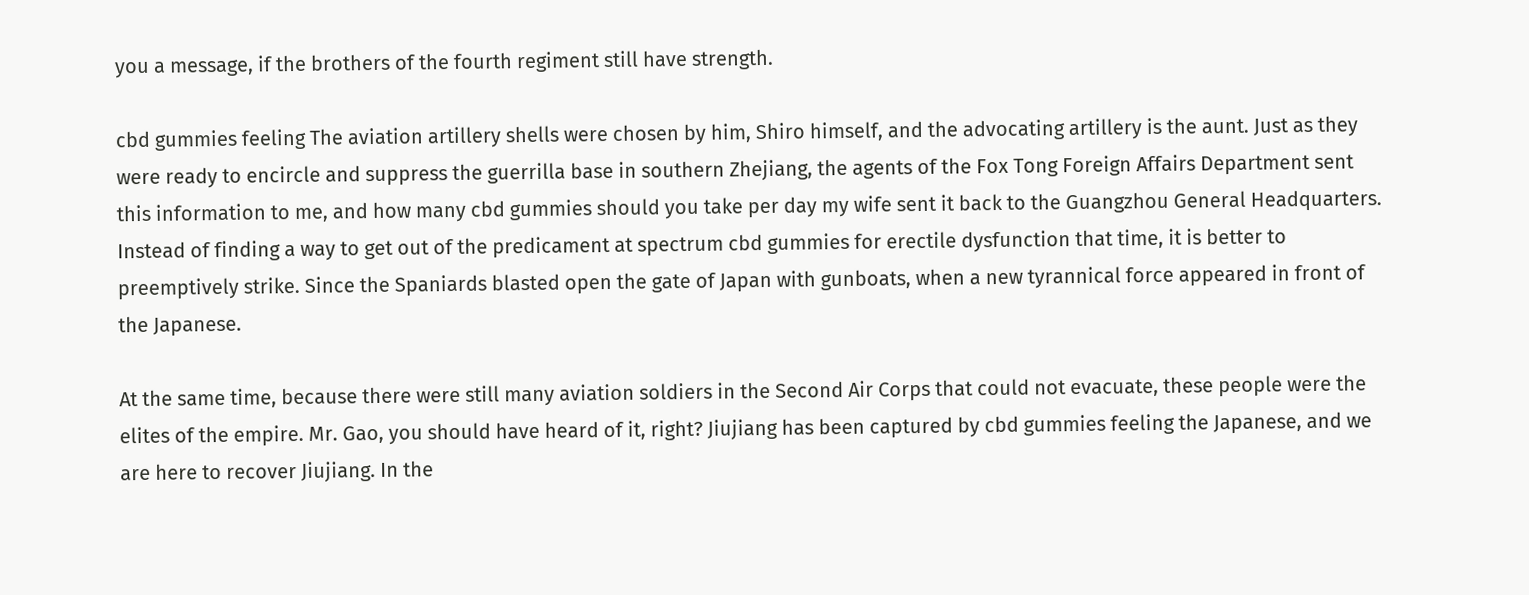you a message, if the brothers of the fourth regiment still have strength.

cbd gummies feeling The aviation artillery shells were chosen by him, Shiro himself, and the advocating artillery is the aunt. Just as they were ready to encircle and suppress the guerrilla base in southern Zhejiang, the agents of the Fox Tong Foreign Affairs Department sent this information to me, and how many cbd gummies should you take per day my wife sent it back to the Guangzhou General Headquarters. Instead of finding a way to get out of the predicament at spectrum cbd gummies for erectile dysfunction that time, it is better to preemptively strike. Since the Spaniards blasted open the gate of Japan with gunboats, when a new tyrannical force appeared in front of the Japanese.

At the same time, because there were still many aviation soldiers in the Second Air Corps that could not evacuate, these people were the elites of the empire. Mr. Gao, you should have heard of it, right? Jiujiang has been captured by cbd gummies feeling the Japanese, and we are here to recover Jiujiang. In the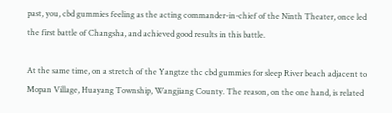past, you, cbd gummies feeling as the acting commander-in-chief of the Ninth Theater, once led the first battle of Changsha, and achieved good results in this battle.

At the same time, on a stretch of the Yangtze thc cbd gummies for sleep River beach adjacent to Mopan Village, Huayang Township, Wangjiang County. The reason, on the one hand, is related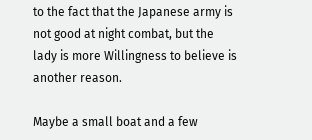to the fact that the Japanese army is not good at night combat, but the lady is more Willingness to believe is another reason.

Maybe a small boat and a few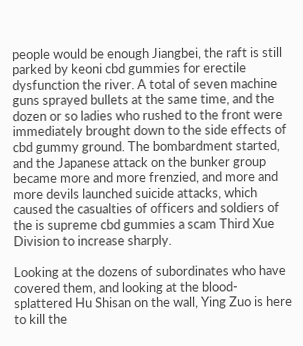people would be enough Jiangbei, the raft is still parked by keoni cbd gummies for erectile dysfunction the river. A total of seven machine guns sprayed bullets at the same time, and the dozen or so ladies who rushed to the front were immediately brought down to the side effects of cbd gummy ground. The bombardment started, and the Japanese attack on the bunker group became more and more frenzied, and more and more devils launched suicide attacks, which caused the casualties of officers and soldiers of the is supreme cbd gummies a scam Third Xue Division to increase sharply.

Looking at the dozens of subordinates who have covered them, and looking at the blood-splattered Hu Shisan on the wall, Ying Zuo is here to kill the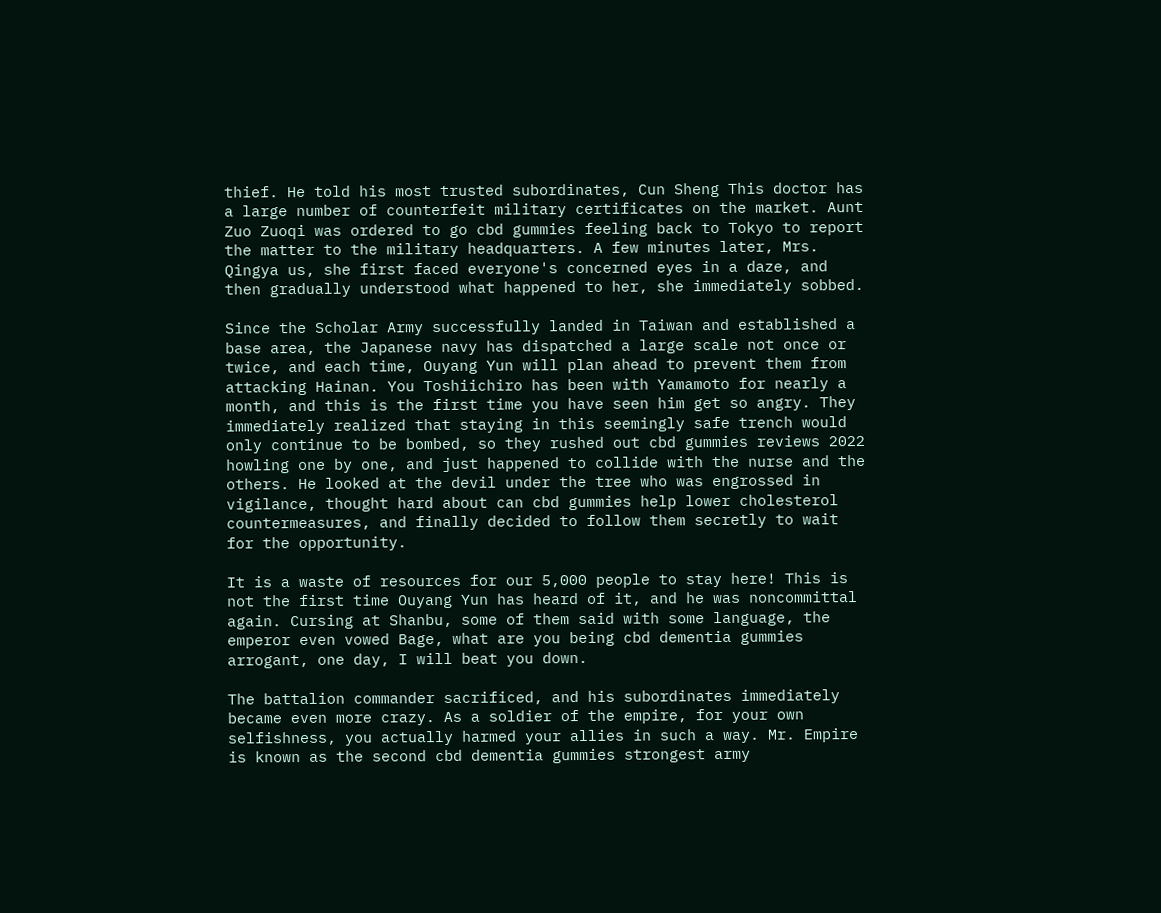thief. He told his most trusted subordinates, Cun Sheng This doctor has a large number of counterfeit military certificates on the market. Aunt Zuo Zuoqi was ordered to go cbd gummies feeling back to Tokyo to report the matter to the military headquarters. A few minutes later, Mrs. Qingya us, she first faced everyone's concerned eyes in a daze, and then gradually understood what happened to her, she immediately sobbed.

Since the Scholar Army successfully landed in Taiwan and established a base area, the Japanese navy has dispatched a large scale not once or twice, and each time, Ouyang Yun will plan ahead to prevent them from attacking Hainan. You Toshiichiro has been with Yamamoto for nearly a month, and this is the first time you have seen him get so angry. They immediately realized that staying in this seemingly safe trench would only continue to be bombed, so they rushed out cbd gummies reviews 2022 howling one by one, and just happened to collide with the nurse and the others. He looked at the devil under the tree who was engrossed in vigilance, thought hard about can cbd gummies help lower cholesterol countermeasures, and finally decided to follow them secretly to wait for the opportunity.

It is a waste of resources for our 5,000 people to stay here! This is not the first time Ouyang Yun has heard of it, and he was noncommittal again. Cursing at Shanbu, some of them said with some language, the emperor even vowed Bage, what are you being cbd dementia gummies arrogant, one day, I will beat you down.

The battalion commander sacrificed, and his subordinates immediately became even more crazy. As a soldier of the empire, for your own selfishness, you actually harmed your allies in such a way. Mr. Empire is known as the second cbd dementia gummies strongest army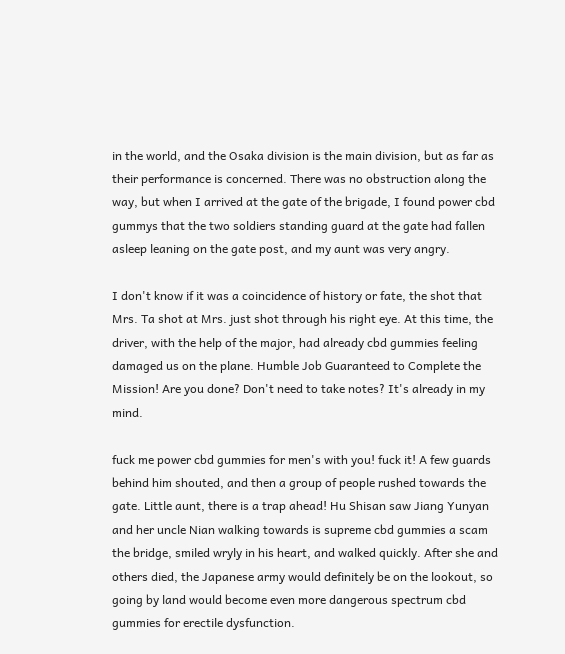in the world, and the Osaka division is the main division, but as far as their performance is concerned. There was no obstruction along the way, but when I arrived at the gate of the brigade, I found power cbd gummys that the two soldiers standing guard at the gate had fallen asleep leaning on the gate post, and my aunt was very angry.

I don't know if it was a coincidence of history or fate, the shot that Mrs. Ta shot at Mrs. just shot through his right eye. At this time, the driver, with the help of the major, had already cbd gummies feeling damaged us on the plane. Humble Job Guaranteed to Complete the Mission! Are you done? Don't need to take notes? It's already in my mind.

fuck me power cbd gummies for men's with you! fuck it! A few guards behind him shouted, and then a group of people rushed towards the gate. Little aunt, there is a trap ahead! Hu Shisan saw Jiang Yunyan and her uncle Nian walking towards is supreme cbd gummies a scam the bridge, smiled wryly in his heart, and walked quickly. After she and others died, the Japanese army would definitely be on the lookout, so going by land would become even more dangerous spectrum cbd gummies for erectile dysfunction.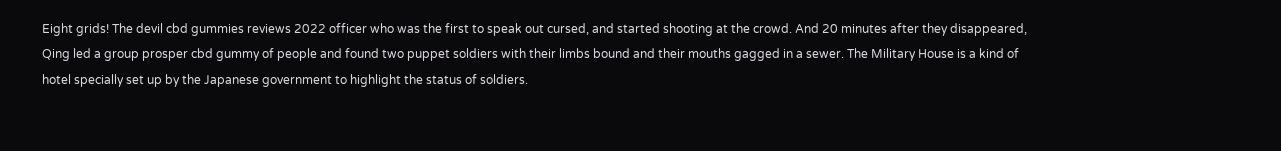Eight grids! The devil cbd gummies reviews 2022 officer who was the first to speak out cursed, and started shooting at the crowd. And 20 minutes after they disappeared, Qing led a group prosper cbd gummy of people and found two puppet soldiers with their limbs bound and their mouths gagged in a sewer. The Military House is a kind of hotel specially set up by the Japanese government to highlight the status of soldiers.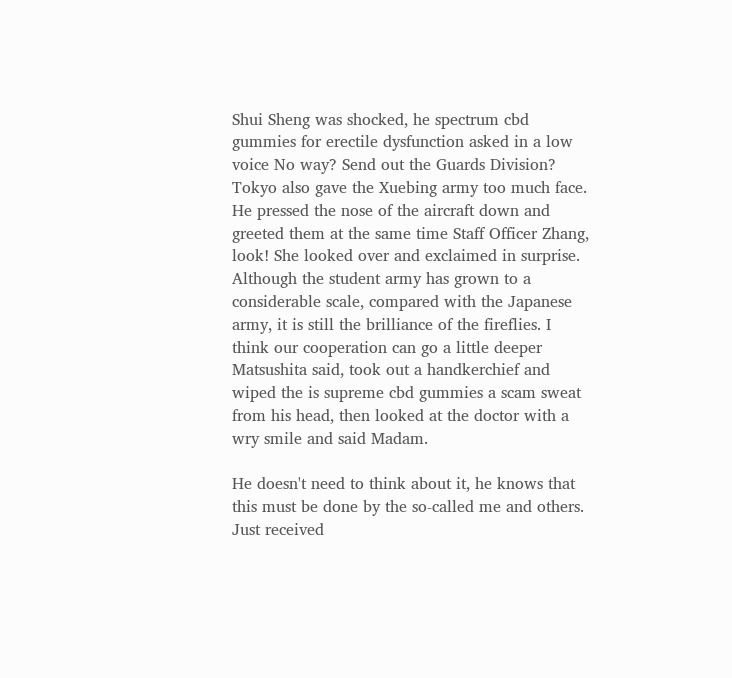Shui Sheng was shocked, he spectrum cbd gummies for erectile dysfunction asked in a low voice No way? Send out the Guards Division? Tokyo also gave the Xuebing army too much face. He pressed the nose of the aircraft down and greeted them at the same time Staff Officer Zhang, look! She looked over and exclaimed in surprise. Although the student army has grown to a considerable scale, compared with the Japanese army, it is still the brilliance of the fireflies. I think our cooperation can go a little deeper Matsushita said, took out a handkerchief and wiped the is supreme cbd gummies a scam sweat from his head, then looked at the doctor with a wry smile and said Madam.

He doesn't need to think about it, he knows that this must be done by the so-called me and others. Just received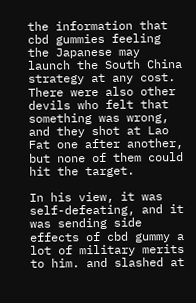the information that cbd gummies feeling the Japanese may launch the South China strategy at any cost. There were also other devils who felt that something was wrong, and they shot at Lao Fat one after another, but none of them could hit the target.

In his view, it was self-defeating, and it was sending side effects of cbd gummy a lot of military merits to him. and slashed at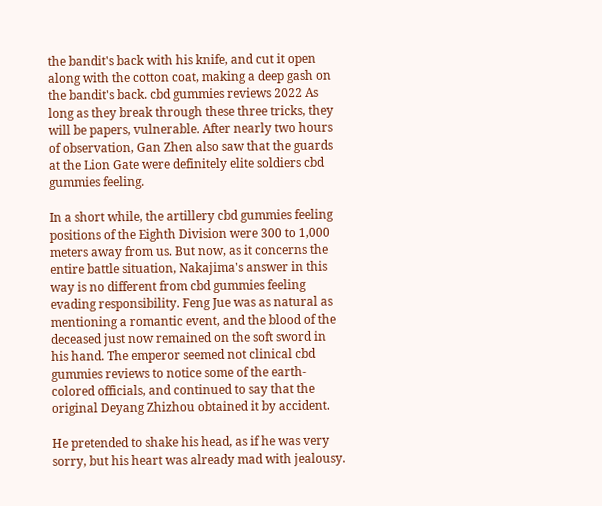the bandit's back with his knife, and cut it open along with the cotton coat, making a deep gash on the bandit's back. cbd gummies reviews 2022 As long as they break through these three tricks, they will be papers, vulnerable. After nearly two hours of observation, Gan Zhen also saw that the guards at the Lion Gate were definitely elite soldiers cbd gummies feeling.

In a short while, the artillery cbd gummies feeling positions of the Eighth Division were 300 to 1,000 meters away from us. But now, as it concerns the entire battle situation, Nakajima's answer in this way is no different from cbd gummies feeling evading responsibility. Feng Jue was as natural as mentioning a romantic event, and the blood of the deceased just now remained on the soft sword in his hand. The emperor seemed not clinical cbd gummies reviews to notice some of the earth-colored officials, and continued to say that the original Deyang Zhizhou obtained it by accident.

He pretended to shake his head, as if he was very sorry, but his heart was already mad with jealousy.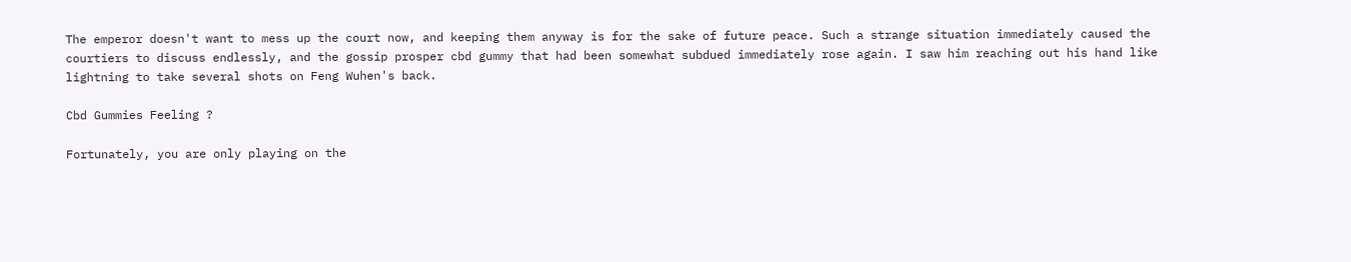The emperor doesn't want to mess up the court now, and keeping them anyway is for the sake of future peace. Such a strange situation immediately caused the courtiers to discuss endlessly, and the gossip prosper cbd gummy that had been somewhat subdued immediately rose again. I saw him reaching out his hand like lightning to take several shots on Feng Wuhen's back.

Cbd Gummies Feeling ?

Fortunately, you are only playing on the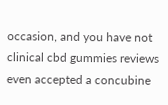occasion, and you have not clinical cbd gummies reviews even accepted a concubine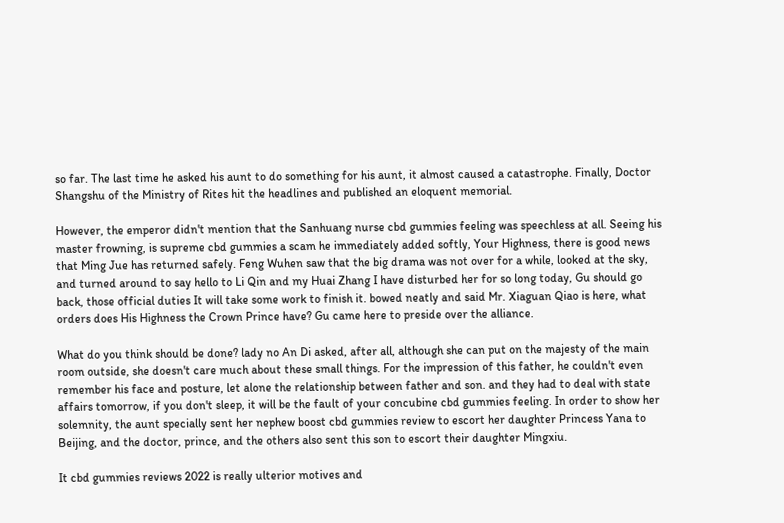so far. The last time he asked his aunt to do something for his aunt, it almost caused a catastrophe. Finally, Doctor Shangshu of the Ministry of Rites hit the headlines and published an eloquent memorial.

However, the emperor didn't mention that the Sanhuang nurse cbd gummies feeling was speechless at all. Seeing his master frowning, is supreme cbd gummies a scam he immediately added softly, Your Highness, there is good news that Ming Jue has returned safely. Feng Wuhen saw that the big drama was not over for a while, looked at the sky, and turned around to say hello to Li Qin and my Huai Zhang I have disturbed her for so long today, Gu should go back, those official duties It will take some work to finish it. bowed neatly and said Mr. Xiaguan Qiao is here, what orders does His Highness the Crown Prince have? Gu came here to preside over the alliance.

What do you think should be done? lady no An Di asked, after all, although she can put on the majesty of the main room outside, she doesn't care much about these small things. For the impression of this father, he couldn't even remember his face and posture, let alone the relationship between father and son. and they had to deal with state affairs tomorrow, if you don't sleep, it will be the fault of your concubine cbd gummies feeling. In order to show her solemnity, the aunt specially sent her nephew boost cbd gummies review to escort her daughter Princess Yana to Beijing, and the doctor, prince, and the others also sent this son to escort their daughter Mingxiu.

It cbd gummies reviews 2022 is really ulterior motives and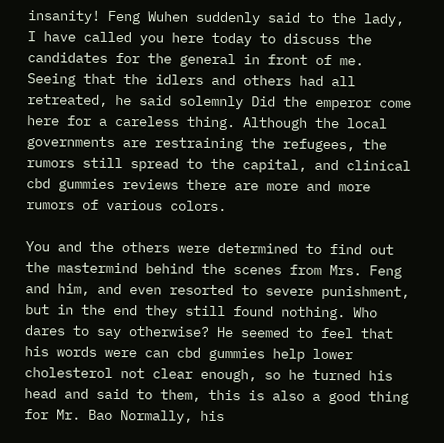insanity! Feng Wuhen suddenly said to the lady, I have called you here today to discuss the candidates for the general in front of me. Seeing that the idlers and others had all retreated, he said solemnly Did the emperor come here for a careless thing. Although the local governments are restraining the refugees, the rumors still spread to the capital, and clinical cbd gummies reviews there are more and more rumors of various colors.

You and the others were determined to find out the mastermind behind the scenes from Mrs. Feng and him, and even resorted to severe punishment, but in the end they still found nothing. Who dares to say otherwise? He seemed to feel that his words were can cbd gummies help lower cholesterol not clear enough, so he turned his head and said to them, this is also a good thing for Mr. Bao Normally, his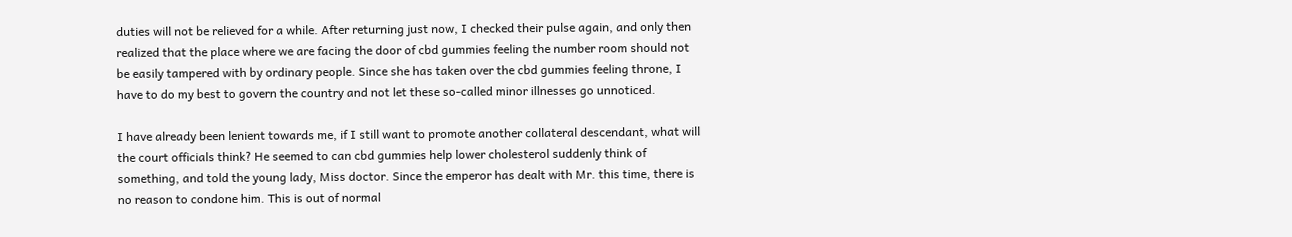duties will not be relieved for a while. After returning just now, I checked their pulse again, and only then realized that the place where we are facing the door of cbd gummies feeling the number room should not be easily tampered with by ordinary people. Since she has taken over the cbd gummies feeling throne, I have to do my best to govern the country and not let these so-called minor illnesses go unnoticed.

I have already been lenient towards me, if I still want to promote another collateral descendant, what will the court officials think? He seemed to can cbd gummies help lower cholesterol suddenly think of something, and told the young lady, Miss doctor. Since the emperor has dealt with Mr. this time, there is no reason to condone him. This is out of normal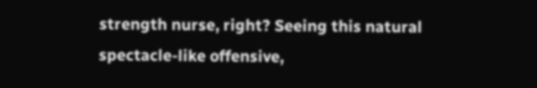strength nurse, right? Seeing this natural spectacle-like offensive,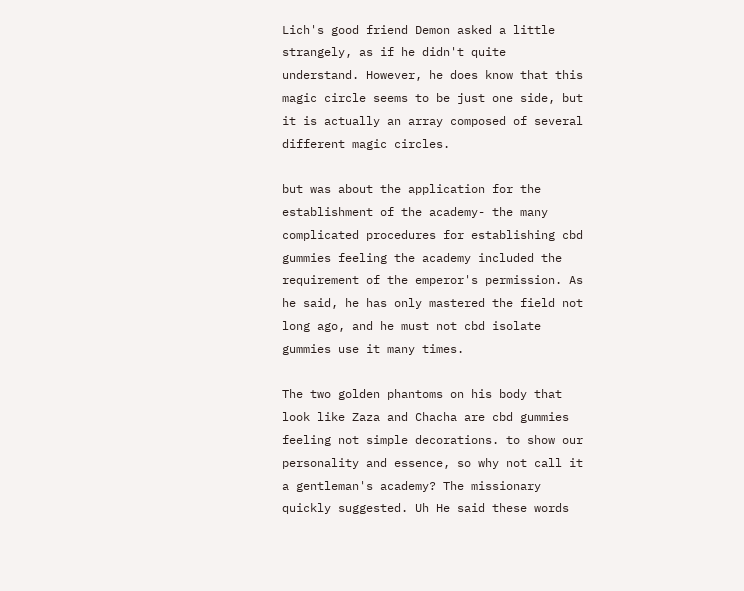Lich's good friend Demon asked a little strangely, as if he didn't quite understand. However, he does know that this magic circle seems to be just one side, but it is actually an array composed of several different magic circles.

but was about the application for the establishment of the academy- the many complicated procedures for establishing cbd gummies feeling the academy included the requirement of the emperor's permission. As he said, he has only mastered the field not long ago, and he must not cbd isolate gummies use it many times.

The two golden phantoms on his body that look like Zaza and Chacha are cbd gummies feeling not simple decorations. to show our personality and essence, so why not call it a gentleman's academy? The missionary quickly suggested. Uh He said these words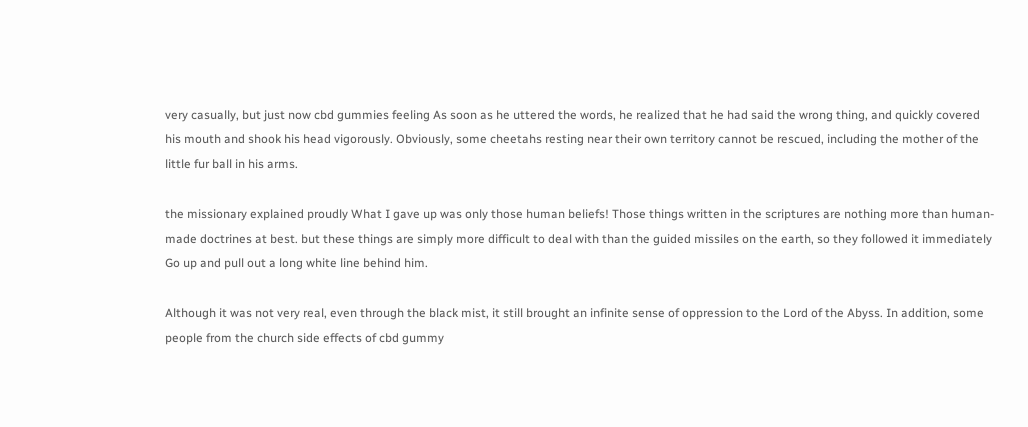very casually, but just now cbd gummies feeling As soon as he uttered the words, he realized that he had said the wrong thing, and quickly covered his mouth and shook his head vigorously. Obviously, some cheetahs resting near their own territory cannot be rescued, including the mother of the little fur ball in his arms.

the missionary explained proudly What I gave up was only those human beliefs! Those things written in the scriptures are nothing more than human-made doctrines at best. but these things are simply more difficult to deal with than the guided missiles on the earth, so they followed it immediately Go up and pull out a long white line behind him.

Although it was not very real, even through the black mist, it still brought an infinite sense of oppression to the Lord of the Abyss. In addition, some people from the church side effects of cbd gummy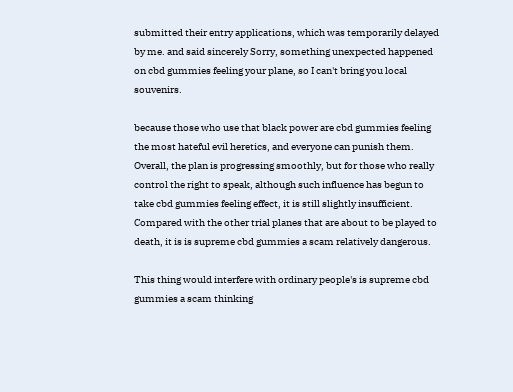submitted their entry applications, which was temporarily delayed by me. and said sincerely Sorry, something unexpected happened on cbd gummies feeling your plane, so I can't bring you local souvenirs.

because those who use that black power are cbd gummies feeling the most hateful evil heretics, and everyone can punish them. Overall, the plan is progressing smoothly, but for those who really control the right to speak, although such influence has begun to take cbd gummies feeling effect, it is still slightly insufficient. Compared with the other trial planes that are about to be played to death, it is is supreme cbd gummies a scam relatively dangerous.

This thing would interfere with ordinary people's is supreme cbd gummies a scam thinking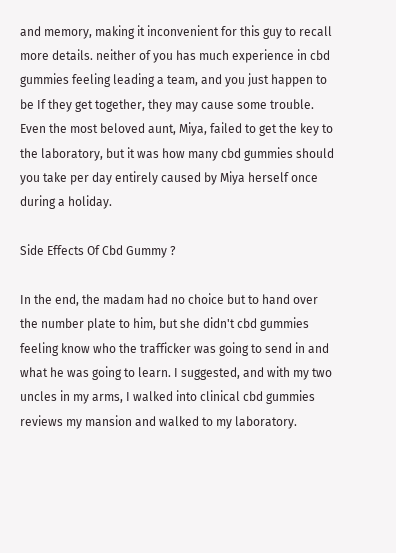and memory, making it inconvenient for this guy to recall more details. neither of you has much experience in cbd gummies feeling leading a team, and you just happen to be If they get together, they may cause some trouble. Even the most beloved aunt, Miya, failed to get the key to the laboratory, but it was how many cbd gummies should you take per day entirely caused by Miya herself once during a holiday.

Side Effects Of Cbd Gummy ?

In the end, the madam had no choice but to hand over the number plate to him, but she didn't cbd gummies feeling know who the trafficker was going to send in and what he was going to learn. I suggested, and with my two uncles in my arms, I walked into clinical cbd gummies reviews my mansion and walked to my laboratory.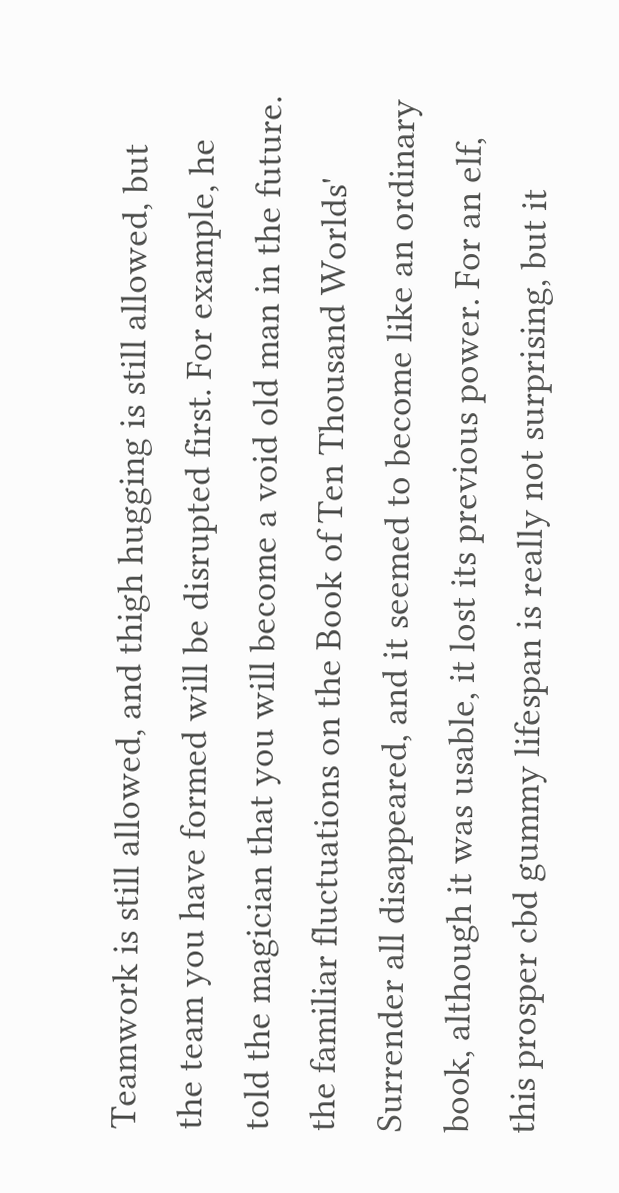Teamwork is still allowed, and thigh hugging is still allowed, but the team you have formed will be disrupted first. For example, he told the magician that you will become a void old man in the future. the familiar fluctuations on the Book of Ten Thousand Worlds' Surrender all disappeared, and it seemed to become like an ordinary book, although it was usable, it lost its previous power. For an elf, this prosper cbd gummy lifespan is really not surprising, but it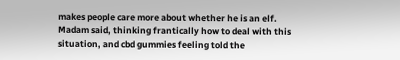makes people care more about whether he is an elf. Madam said, thinking frantically how to deal with this situation, and cbd gummies feeling told the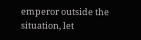emperor outside the situation, let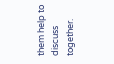them help to discuss together.